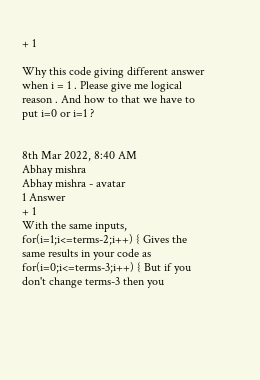+ 1

Why this code giving different answer when i = 1 . Please give me logical reason . And how to that we have to put i=0 or i=1 ?


8th Mar 2022, 8:40 AM
Abhay mishra
Abhay mishra - avatar
1 Answer
+ 1
With the same inputs, for(i=1;i<=terms-2;i++) { Gives the same results in your code as for(i=0;i<=terms-3;i++) { But if you don't change terms-3 then you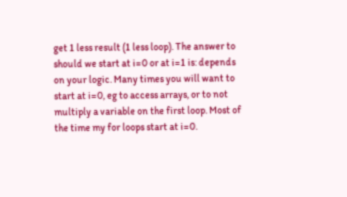get 1 less result (1 less loop). The answer to should we start at i=0 or at i=1 is: depends on your logic. Many times you will want to start at i=0, eg to access arrays, or to not multiply a variable on the first loop. Most of the time my for loops start at i=0.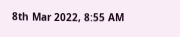8th Mar 2022, 8:55 AM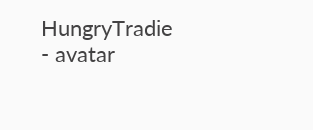HungryTradie - avatar